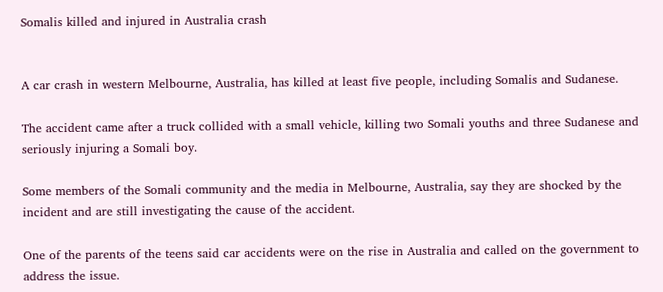Somalis killed and injured in Australia crash


A car crash in western Melbourne, Australia, has killed at least five people, including Somalis and Sudanese.

The accident came after a truck collided with a small vehicle, killing two Somali youths and three Sudanese and seriously injuring a Somali boy.

Some members of the Somali community and the media in Melbourne, Australia, say they are shocked by the incident and are still investigating the cause of the accident.

One of the parents of the teens said car accidents were on the rise in Australia and called on the government to address the issue.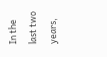In the last two years,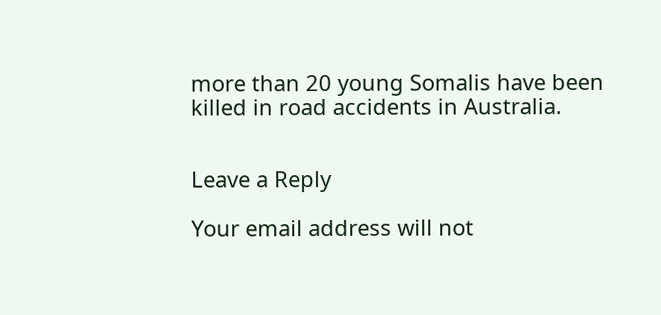more than 20 young Somalis have been killed in road accidents in Australia.


Leave a Reply

Your email address will not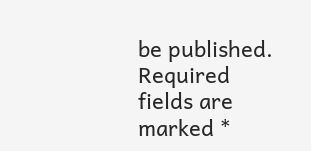be published. Required fields are marked *